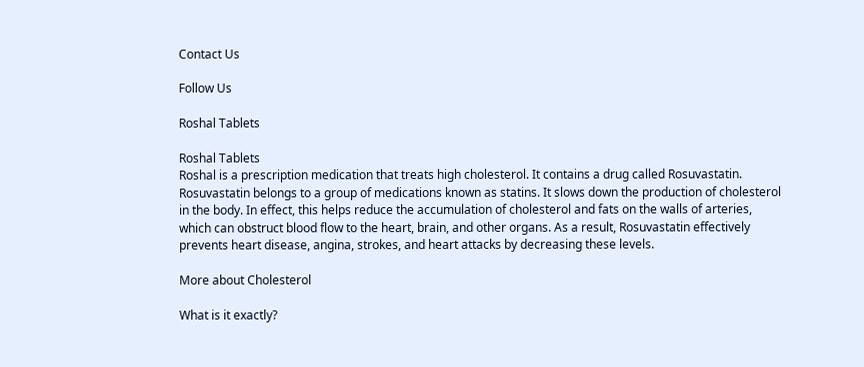Contact Us

Follow Us

Roshal Tablets

Roshal Tablets
Roshal is a prescription medication that treats high cholesterol. It contains a drug called Rosuvastatin. Rosuvastatin belongs to a group of medications known as statins. It slows down the production of cholesterol in the body. In effect, this helps reduce the accumulation of cholesterol and fats on the walls of arteries, which can obstruct blood flow to the heart, brain, and other organs. As a result, Rosuvastatin effectively prevents heart disease, angina, strokes, and heart attacks by decreasing these levels.

More about Cholesterol

What is it exactly?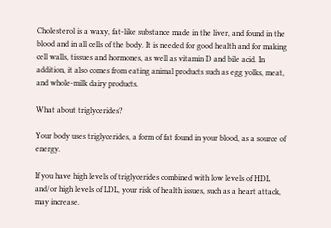Cholesterol is a waxy, fat-like substance made in the liver, and found in the blood and in all cells of the body. It is needed for good health and for making cell walls, tissues and hormones, as well as vitamin D and bile acid. In addition, it also comes from eating animal products such as egg yolks, meat, and whole-milk dairy products.

What about triglycerides?

Your body uses triglycerides, a form of fat found in your blood, as a source of energy.

If you have high levels of triglycerides combined with low levels of HDL and/or high levels of LDL, your risk of health issues, such as a heart attack, may increase.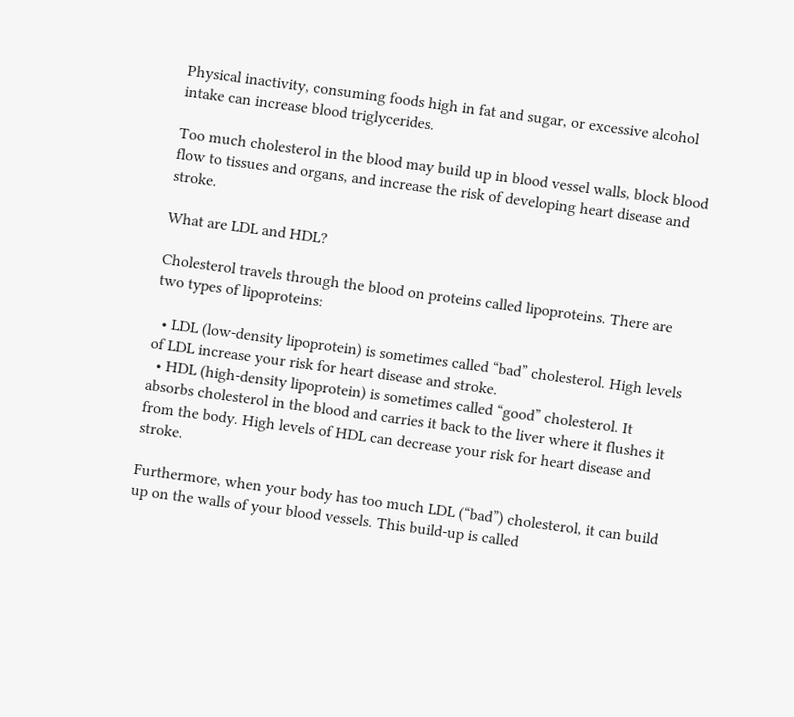Physical inactivity, consuming foods high in fat and sugar, or excessive alcohol intake can increase blood triglycerides.

Too much cholesterol in the blood may build up in blood vessel walls, block blood flow to tissues and organs, and increase the risk of developing heart disease and stroke.

What are LDL and HDL?

Cholesterol travels through the blood on proteins called lipoproteins. There are two types of lipoproteins:

  • LDL (low-density lipoprotein) is sometimes called “bad” cholesterol. High levels of LDL increase your risk for heart disease and stroke.
  • HDL (high-density lipoprotein) is sometimes called “good” cholesterol. It absorbs cholesterol in the blood and carries it back to the liver where it flushes it from the body. High levels of HDL can decrease your risk for heart disease and stroke.

Furthermore, when your body has too much LDL (“bad”) cholesterol, it can build up on the walls of your blood vessels. This build-up is called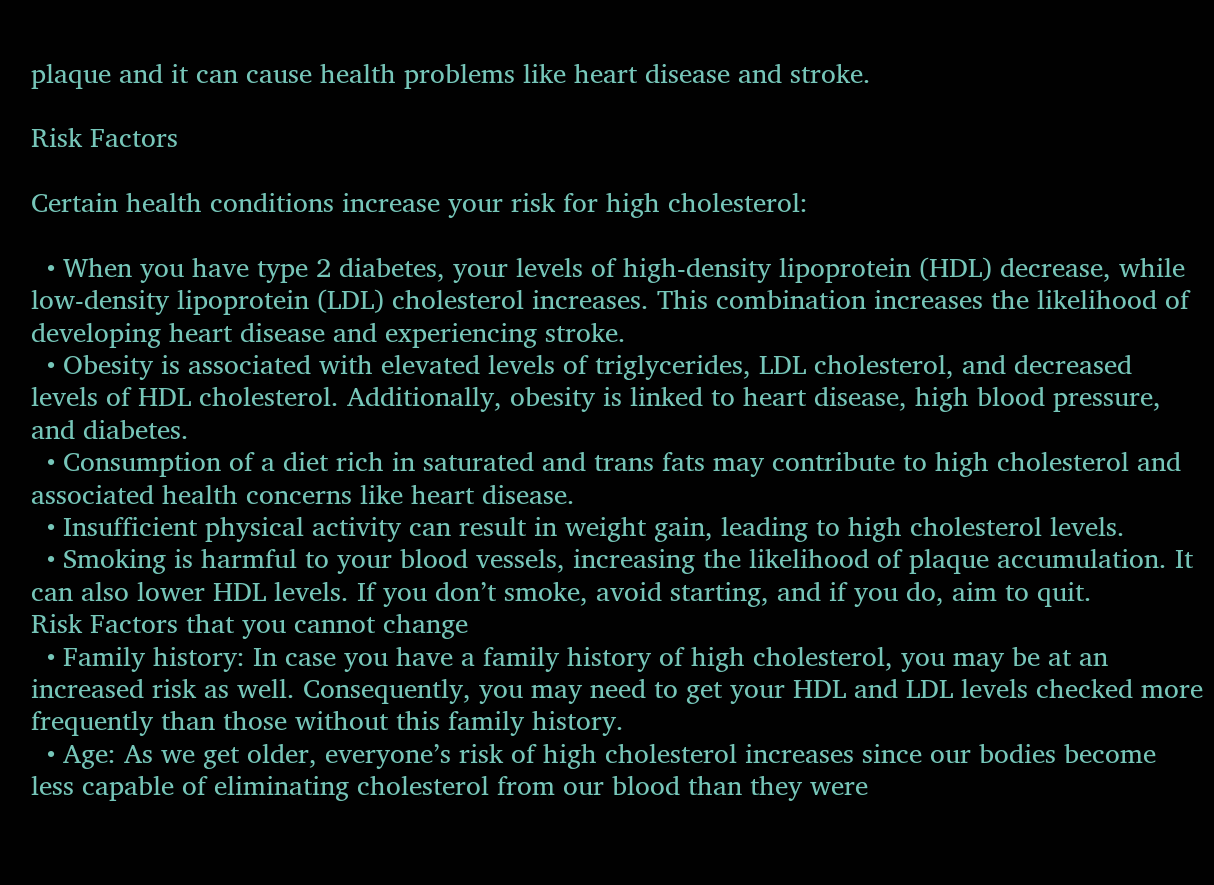plaque and it can cause health problems like heart disease and stroke.

Risk Factors

Certain health conditions increase your risk for high cholesterol:

  • When you have type 2 diabetes, your levels of high-density lipoprotein (HDL) decrease, while low-density lipoprotein (LDL) cholesterol increases. This combination increases the likelihood of developing heart disease and experiencing stroke.
  • Obesity is associated with elevated levels of triglycerides, LDL cholesterol, and decreased levels of HDL cholesterol. Additionally, obesity is linked to heart disease, high blood pressure, and diabetes.
  • Consumption of a diet rich in saturated and trans fats may contribute to high cholesterol and associated health concerns like heart disease.
  • Insufficient physical activity can result in weight gain, leading to high cholesterol levels.
  • Smoking is harmful to your blood vessels, increasing the likelihood of plaque accumulation. It can also lower HDL levels. If you don’t smoke, avoid starting, and if you do, aim to quit.
Risk Factors that you cannot change
  • Family history: In case you have a family history of high cholesterol, you may be at an increased risk as well. Consequently, you may need to get your HDL and LDL levels checked more frequently than those without this family history.
  • Age: As we get older, everyone’s risk of high cholesterol increases since our bodies become less capable of eliminating cholesterol from our blood than they were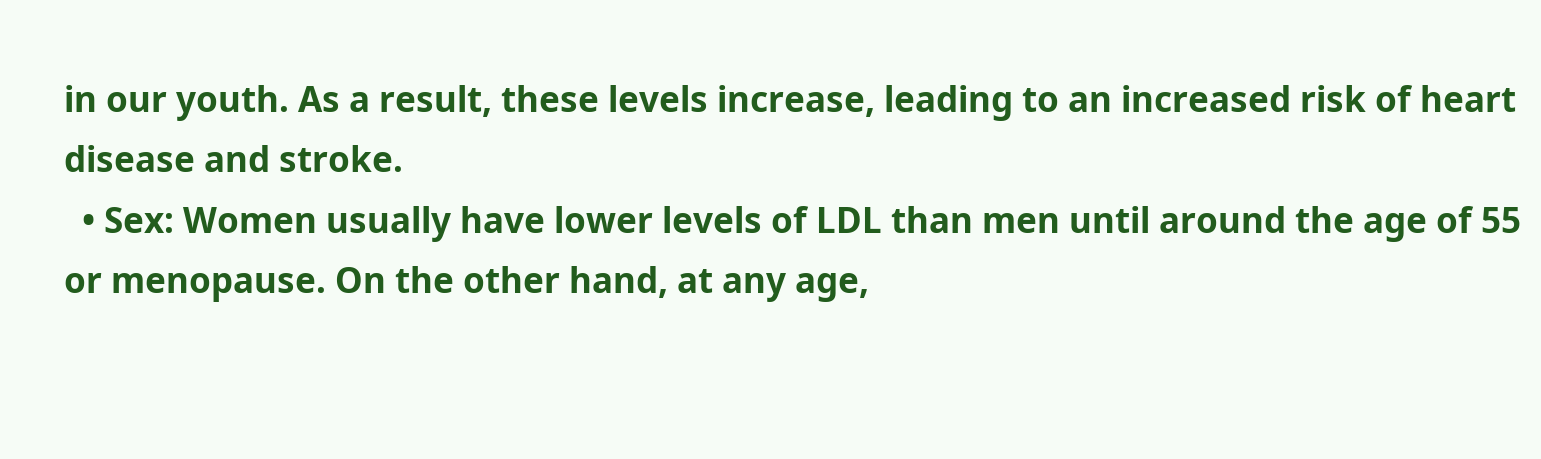in our youth. As a result, these levels increase, leading to an increased risk of heart disease and stroke.
  • Sex: Women usually have lower levels of LDL than men until around the age of 55 or menopause. On the other hand, at any age,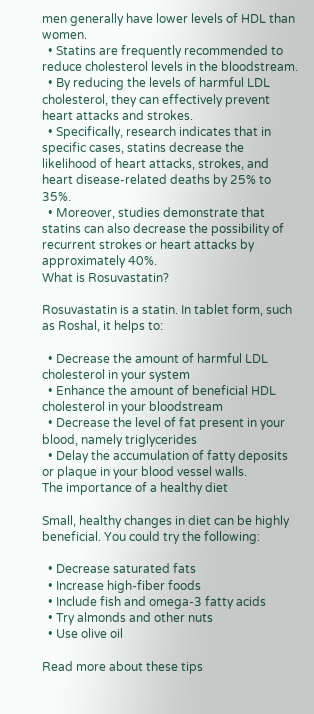men generally have lower levels of HDL than women.
  • Statins are frequently recommended to reduce cholesterol levels in the bloodstream.
  • By reducing the levels of harmful LDL cholesterol, they can effectively prevent heart attacks and strokes.
  • Specifically, research indicates that in specific cases, statins decrease the likelihood of heart attacks, strokes, and heart disease-related deaths by 25% to 35%.
  • Moreover, studies demonstrate that statins can also decrease the possibility of recurrent strokes or heart attacks by approximately 40%.
What is Rosuvastatin?

Rosuvastatin is a statin. In tablet form, such as Roshal, it helps to:

  • Decrease the amount of harmful LDL cholesterol in your system
  • Enhance the amount of beneficial HDL cholesterol in your bloodstream
  • Decrease the level of fat present in your blood, namely triglycerides
  • Delay the accumulation of fatty deposits or plaque in your blood vessel walls.
The importance of a healthy diet

Small, healthy changes in diet can be highly beneficial. You could try the following:

  • Decrease saturated fats
  • Increase high-fiber foods
  • Include fish and omega-3 fatty acids
  • Try almonds and other nuts
  • Use olive oil

Read more about these tips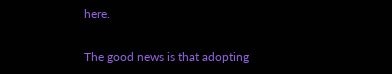here.

The good news is that adopting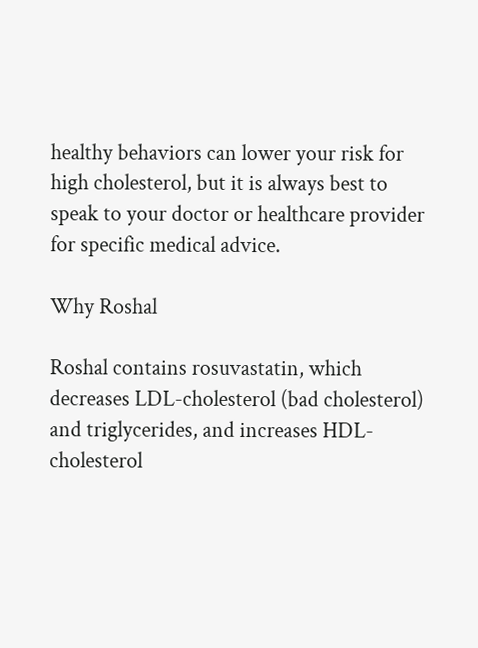healthy behaviors can lower your risk for high cholesterol, but it is always best to speak to your doctor or healthcare provider for specific medical advice.

Why Roshal

Roshal contains rosuvastatin, which decreases LDL-cholesterol (bad cholesterol) and triglycerides, and increases HDL-cholesterol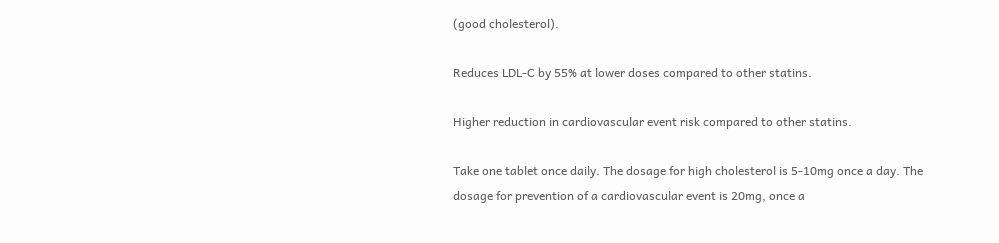(good cholesterol).

Reduces LDL-C by 55% at lower doses compared to other statins.

Higher reduction in cardiovascular event risk compared to other statins.

Take one tablet once daily. The dosage for high cholesterol is 5-10mg once a day. The dosage for prevention of a cardiovascular event is 20mg, once a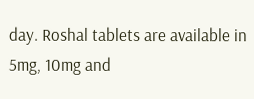day. Roshal tablets are available in 5mg, 10mg and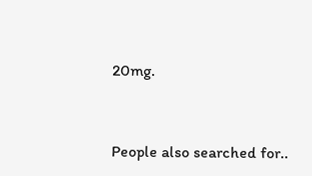20mg.


People also searched for..